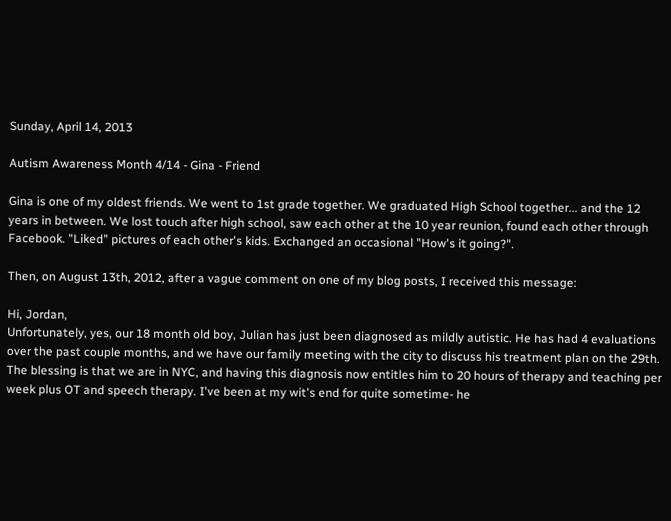Sunday, April 14, 2013

Autism Awareness Month 4/14 - Gina - Friend

Gina is one of my oldest friends. We went to 1st grade together. We graduated High School together... and the 12 years in between. We lost touch after high school, saw each other at the 10 year reunion, found each other through Facebook. "Liked" pictures of each other's kids. Exchanged an occasional "How's it going?".

Then, on August 13th, 2012, after a vague comment on one of my blog posts, I received this message:

Hi, Jordan,
Unfortunately, yes, our 18 month old boy, Julian has just been diagnosed as mildly autistic. He has had 4 evaluations over the past couple months, and we have our family meeting with the city to discuss his treatment plan on the 29th. The blessing is that we are in NYC, and having this diagnosis now entitles him to 20 hours of therapy and teaching per week plus OT and speech therapy. I've been at my wit's end for quite sometime- he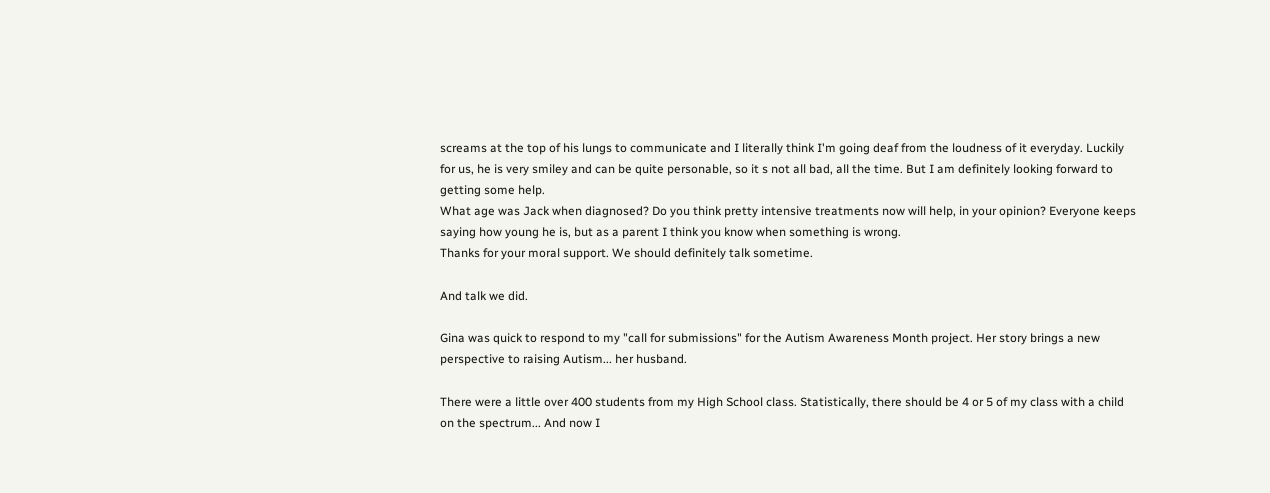screams at the top of his lungs to communicate and I literally think I'm going deaf from the loudness of it everyday. Luckily for us, he is very smiley and can be quite personable, so it s not all bad, all the time. But I am definitely looking forward to getting some help.
What age was Jack when diagnosed? Do you think pretty intensive treatments now will help, in your opinion? Everyone keeps saying how young he is, but as a parent I think you know when something is wrong.
Thanks for your moral support. We should definitely talk sometime.

And talk we did.

Gina was quick to respond to my "call for submissions" for the Autism Awareness Month project. Her story brings a new perspective to raising Autism... her husband.

There were a little over 400 students from my High School class. Statistically, there should be 4 or 5 of my class with a child on the spectrum... And now I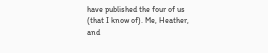have published the four of us (that I know of). Me, Heather, and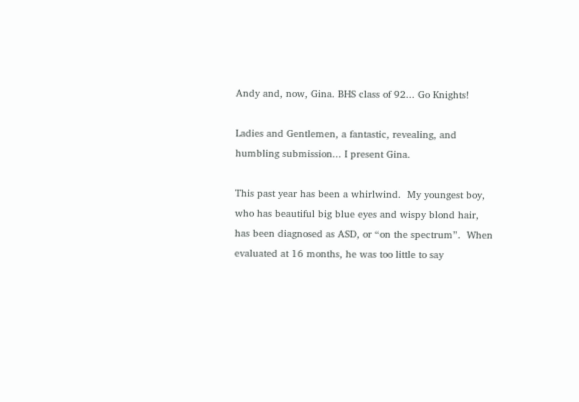Andy and, now, Gina. BHS class of 92... Go Knights!

Ladies and Gentlemen, a fantastic, revealing, and humbling submission... I present Gina.

This past year has been a whirlwind.  My youngest boy, who has beautiful big blue eyes and wispy blond hair, has been diagnosed as ASD, or “on the spectrum”.  When evaluated at 16 months, he was too little to say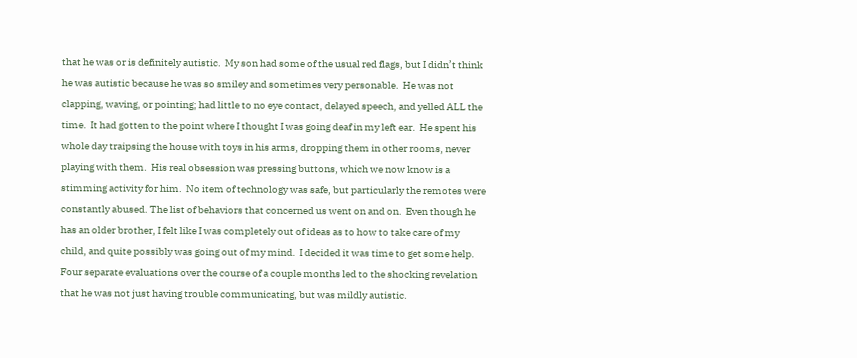that he was or is definitely autistic.  My son had some of the usual red flags, but I didn’t think he was autistic because he was so smiley and sometimes very personable.  He was not clapping, waving, or pointing; had little to no eye contact, delayed speech, and yelled ALL the time.  It had gotten to the point where I thought I was going deaf in my left ear.  He spent his whole day traipsing the house with toys in his arms, dropping them in other rooms, never playing with them.  His real obsession was pressing buttons, which we now know is a stimming activity for him.  No item of technology was safe, but particularly the remotes were constantly abused. The list of behaviors that concerned us went on and on.  Even though he has an older brother, I felt like I was completely out of ideas as to how to take care of my child, and quite possibly was going out of my mind.  I decided it was time to get some help.    Four separate evaluations over the course of a couple months led to the shocking revelation that he was not just having trouble communicating, but was mildly autistic.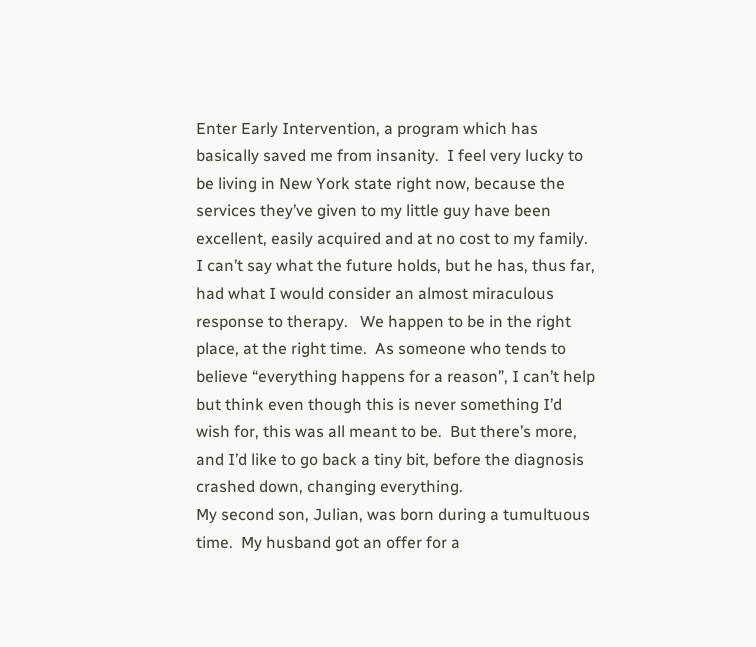Enter Early Intervention, a program which has basically saved me from insanity.  I feel very lucky to be living in New York state right now, because the services they’ve given to my little guy have been excellent, easily acquired and at no cost to my family.  I can’t say what the future holds, but he has, thus far, had what I would consider an almost miraculous response to therapy.   We happen to be in the right place, at the right time.  As someone who tends to believe “everything happens for a reason”, I can’t help but think even though this is never something I’d wish for, this was all meant to be.  But there’s more, and I’d like to go back a tiny bit, before the diagnosis crashed down, changing everything.
My second son, Julian, was born during a tumultuous time.  My husband got an offer for a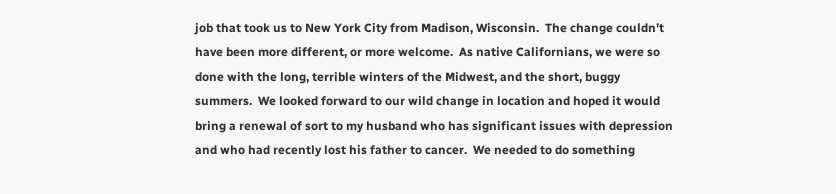job that took us to New York City from Madison, Wisconsin.  The change couldn’t have been more different, or more welcome.  As native Californians, we were so done with the long, terrible winters of the Midwest, and the short, buggy summers.  We looked forward to our wild change in location and hoped it would bring a renewal of sort to my husband who has significant issues with depression and who had recently lost his father to cancer.  We needed to do something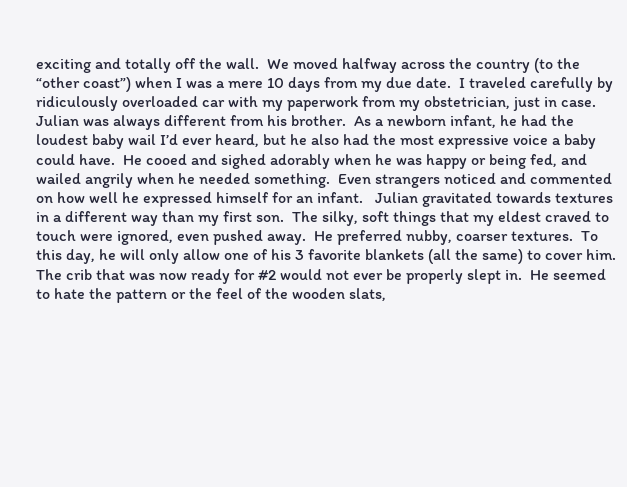exciting and totally off the wall.  We moved halfway across the country (to the “other coast”) when I was a mere 10 days from my due date.  I traveled carefully by ridiculously overloaded car with my paperwork from my obstetrician, just in case.
Julian was always different from his brother.  As a newborn infant, he had the loudest baby wail I’d ever heard, but he also had the most expressive voice a baby could have.  He cooed and sighed adorably when he was happy or being fed, and wailed angrily when he needed something.  Even strangers noticed and commented on how well he expressed himself for an infant.   Julian gravitated towards textures in a different way than my first son.  The silky, soft things that my eldest craved to touch were ignored, even pushed away.  He preferred nubby, coarser textures.  To this day, he will only allow one of his 3 favorite blankets (all the same) to cover him.  The crib that was now ready for #2 would not ever be properly slept in.  He seemed to hate the pattern or the feel of the wooden slats,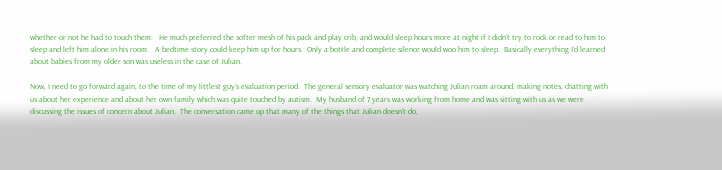whether or not he had to touch them.   He much preferred the softer mesh of his pack and play crib, and would sleep hours more at night if I didn’t try to rock or read to him to sleep and left him alone in his room.   A bedtime story could keep him up for hours.  Only a bottle and complete silence would woo him to sleep.  Basically everything I’d learned about babies from my older son was useless in the case of Julian.

Now, I need to go forward again, to the time of my littlest guy’s evaluation period.  The general sensory evaluator was watching Julian roam around, making notes, chatting with us about her experience and about her own family which was quite touched by autism.  My husband of 7 years was working from home and was sitting with us as we were discussing the issues of concern about Julian.  The conversation came up that many of the things that Julian doesn’t do,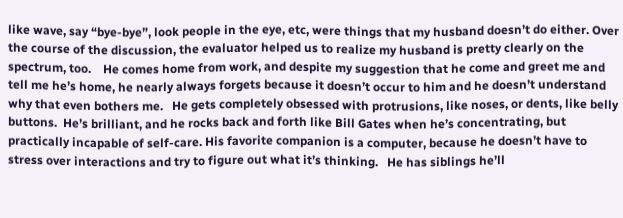like wave, say “bye-bye”, look people in the eye, etc, were things that my husband doesn’t do either. Over the course of the discussion, the evaluator helped us to realize my husband is pretty clearly on the spectrum, too.    He comes home from work, and despite my suggestion that he come and greet me and tell me he’s home, he nearly always forgets because it doesn’t occur to him and he doesn’t understand why that even bothers me.   He gets completely obsessed with protrusions, like noses, or dents, like belly buttons.  He’s brilliant, and he rocks back and forth like Bill Gates when he’s concentrating, but practically incapable of self-care. His favorite companion is a computer, because he doesn’t have to stress over interactions and try to figure out what it’s thinking.   He has siblings he’ll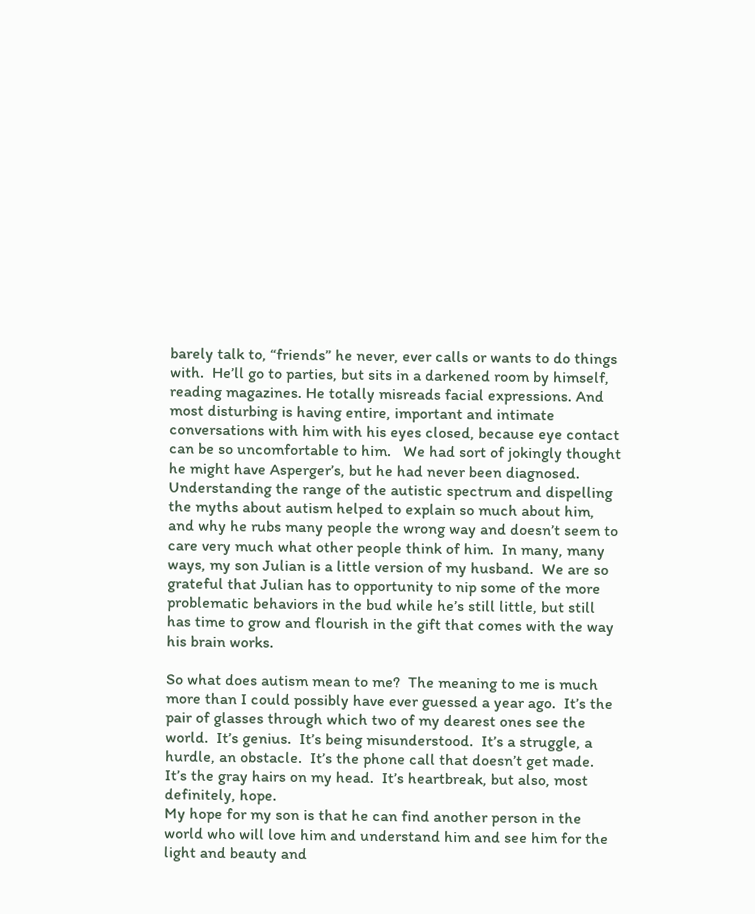barely talk to, “friends” he never, ever calls or wants to do things with.  He’ll go to parties, but sits in a darkened room by himself, reading magazines. He totally misreads facial expressions. And most disturbing is having entire, important and intimate conversations with him with his eyes closed, because eye contact can be so uncomfortable to him.   We had sort of jokingly thought he might have Asperger’s, but he had never been diagnosed.  Understanding the range of the autistic spectrum and dispelling the myths about autism helped to explain so much about him, and why he rubs many people the wrong way and doesn’t seem to care very much what other people think of him.  In many, many ways, my son Julian is a little version of my husband.  We are so grateful that Julian has to opportunity to nip some of the more problematic behaviors in the bud while he’s still little, but still has time to grow and flourish in the gift that comes with the way his brain works.

So what does autism mean to me?  The meaning to me is much more than I could possibly have ever guessed a year ago.  It’s the pair of glasses through which two of my dearest ones see the world.  It’s genius.  It’s being misunderstood.  It’s a struggle, a hurdle, an obstacle.  It’s the phone call that doesn’t get made.  It’s the gray hairs on my head.  It’s heartbreak, but also, most definitely, hope.
My hope for my son is that he can find another person in the world who will love him and understand him and see him for the light and beauty and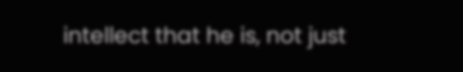intellect that he is, not just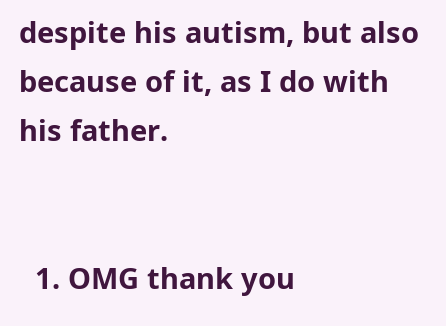despite his autism, but also because of it, as I do with his father.


  1. OMG thank you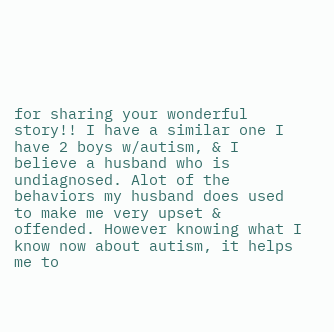for sharing your wonderful story!! I have a similar one I have 2 boys w/autism, & I believe a husband who is undiagnosed. Alot of the behaviors my husband does used to make me very upset & offended. However knowing what I know now about autism, it helps me to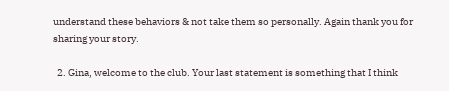understand these behaviors & not take them so personally. Again thank you for sharing your story.

  2. Gina, welcome to the club. Your last statement is something that I think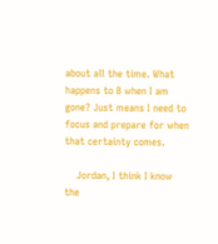about all the time. What happens to B when I am gone? Just means I need to focus and prepare for when that certainty comes.

    Jordan, I think I know the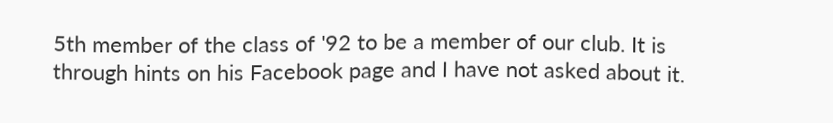5th member of the class of '92 to be a member of our club. It is through hints on his Facebook page and I have not asked about it.